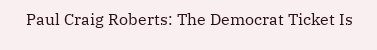Paul Craig Roberts: The Democrat Ticket Is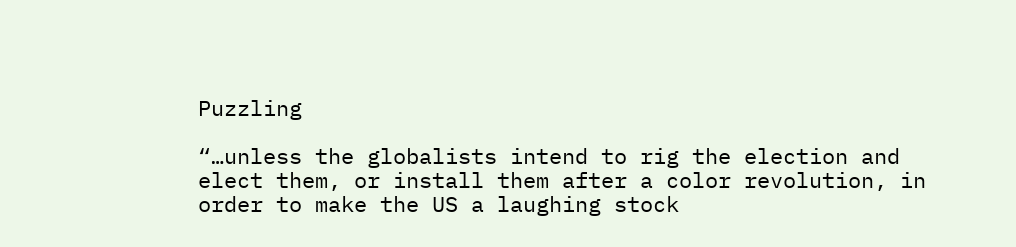Puzzling

“…unless the globalists intend to rig the election and elect them, or install them after a color revolution, in order to make the US a laughing stock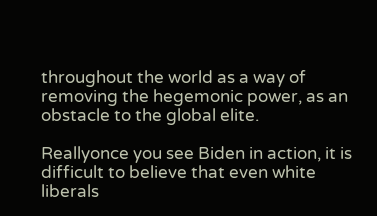throughout the world as a way of removing the hegemonic power, as an obstacle to the global elite.

Reallyonce you see Biden in action, it is difficult to believe that even white liberals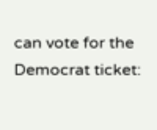can vote for the Democrat ticket: